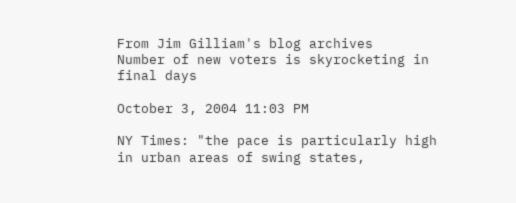From Jim Gilliam's blog archives
Number of new voters is skyrocketing in final days

October 3, 2004 11:03 PM

NY Times: "the pace is particularly high in urban areas of swing states,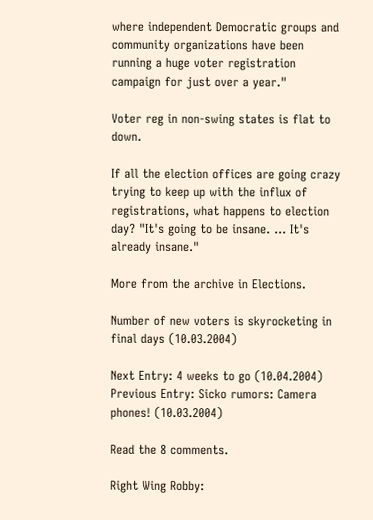where independent Democratic groups and community organizations have been running a huge voter registration campaign for just over a year."

Voter reg in non-swing states is flat to down.

If all the election offices are going crazy trying to keep up with the influx of registrations, what happens to election day? "It's going to be insane. ... It's already insane."

More from the archive in Elections.

Number of new voters is skyrocketing in final days (10.03.2004)

Next Entry: 4 weeks to go (10.04.2004)
Previous Entry: Sicko rumors: Camera phones! (10.03.2004)

Read the 8 comments.

Right Wing Robby: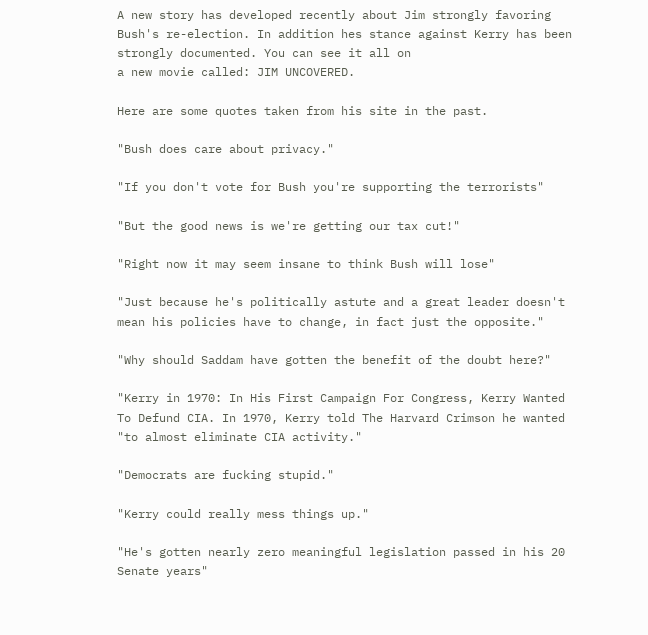A new story has developed recently about Jim strongly favoring Bush's re-election. In addition hes stance against Kerry has been strongly documented. You can see it all on
a new movie called: JIM UNCOVERED.

Here are some quotes taken from his site in the past.

"Bush does care about privacy."

"If you don't vote for Bush you're supporting the terrorists"

"But the good news is we're getting our tax cut!"

"Right now it may seem insane to think Bush will lose"

"Just because he's politically astute and a great leader doesn't mean his policies have to change, in fact just the opposite."

"Why should Saddam have gotten the benefit of the doubt here?"

"Kerry in 1970: In His First Campaign For Congress, Kerry Wanted To Defund CIA. In 1970, Kerry told The Harvard Crimson he wanted "to almost eliminate CIA activity."

"Democrats are fucking stupid."

"Kerry could really mess things up."

"He's gotten nearly zero meaningful legislation passed in his 20 Senate years"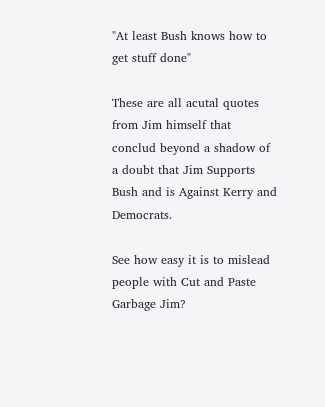"At least Bush knows how to get stuff done"

These are all acutal quotes from Jim himself that conclud beyond a shadow of a doubt that Jim Supports Bush and is Against Kerry and Democrats.

See how easy it is to mislead people with Cut and Paste Garbage Jim?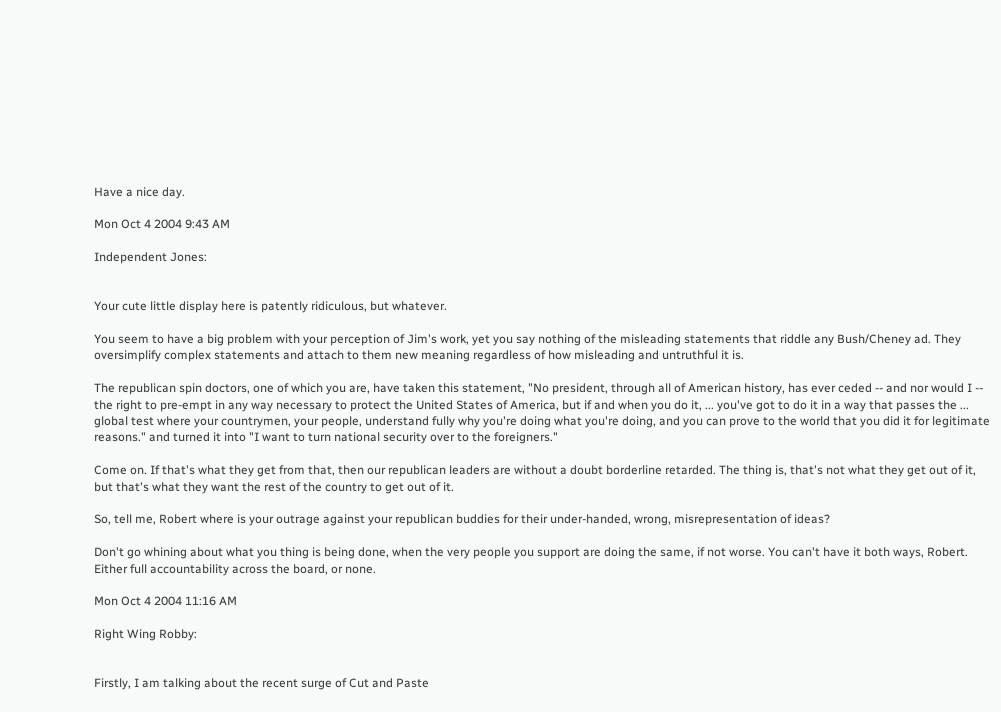Have a nice day.

Mon Oct 4 2004 9:43 AM

Independent Jones:


Your cute little display here is patently ridiculous, but whatever.

You seem to have a big problem with your perception of Jim's work, yet you say nothing of the misleading statements that riddle any Bush/Cheney ad. They oversimplify complex statements and attach to them new meaning regardless of how misleading and untruthful it is.

The republican spin doctors, one of which you are, have taken this statement, "No president, through all of American history, has ever ceded -- and nor would I -- the right to pre-empt in any way necessary to protect the United States of America, but if and when you do it, ... you've got to do it in a way that passes the ... global test where your countrymen, your people, understand fully why you're doing what you're doing, and you can prove to the world that you did it for legitimate reasons." and turned it into "I want to turn national security over to the foreigners."

Come on. If that's what they get from that, then our republican leaders are without a doubt borderline retarded. The thing is, that's not what they get out of it, but that's what they want the rest of the country to get out of it.

So, tell me, Robert where is your outrage against your republican buddies for their under-handed, wrong, misrepresentation of ideas?

Don't go whining about what you thing is being done, when the very people you support are doing the same, if not worse. You can't have it both ways, Robert. Either full accountability across the board, or none.

Mon Oct 4 2004 11:16 AM

Right Wing Robby:


Firstly, I am talking about the recent surge of Cut and Paste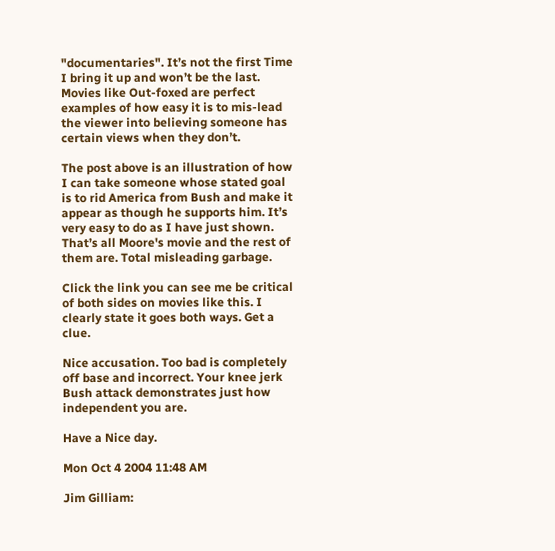"documentaries". It’s not the first Time I bring it up and won’t be the last. Movies like Out-foxed are perfect examples of how easy it is to mis-lead the viewer into believing someone has certain views when they don’t.

The post above is an illustration of how I can take someone whose stated goal is to rid America from Bush and make it appear as though he supports him. It’s very easy to do as I have just shown. That’s all Moore's movie and the rest of them are. Total misleading garbage.

Click the link you can see me be critical of both sides on movies like this. I clearly state it goes both ways. Get a clue.

Nice accusation. Too bad is completely off base and incorrect. Your knee jerk Bush attack demonstrates just how independent you are.

Have a Nice day.

Mon Oct 4 2004 11:48 AM

Jim Gilliam: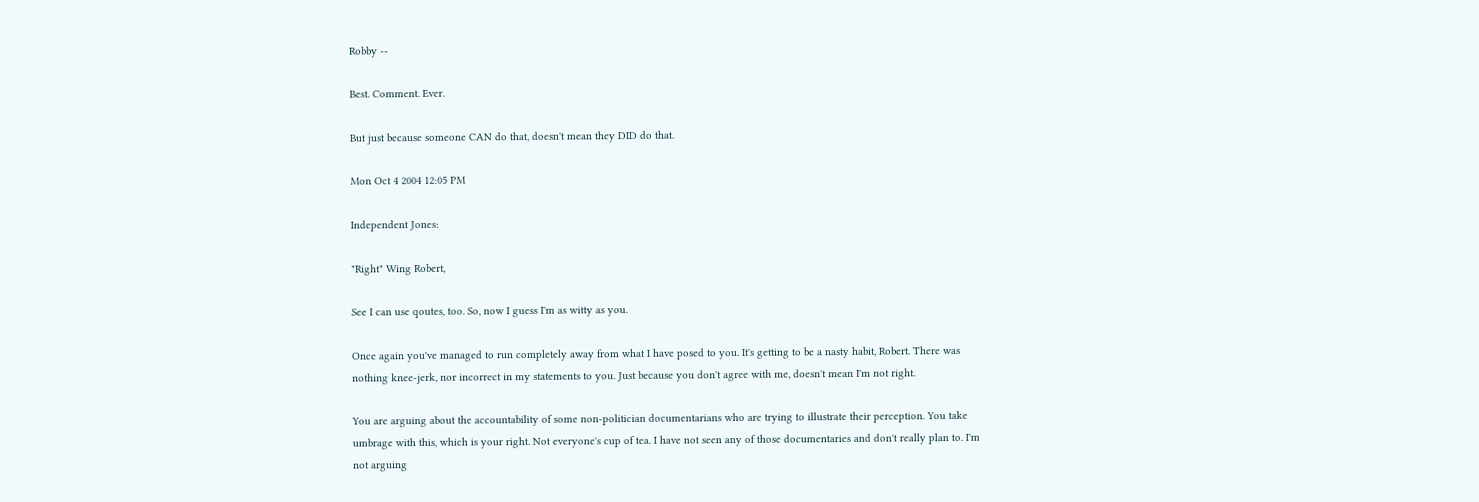Robby --

Best. Comment. Ever.

But just because someone CAN do that, doesn't mean they DID do that.

Mon Oct 4 2004 12:05 PM

Independent Jones:

"Right" Wing Robert,

See I can use qoutes, too. So, now I guess I'm as witty as you.

Once again you've managed to run completely away from what I have posed to you. It's getting to be a nasty habit, Robert. There was nothing knee-jerk, nor incorrect in my statements to you. Just because you don't agree with me, doesn't mean I'm not right.

You are arguing about the accountability of some non-politician documentarians who are trying to illustrate their perception. You take umbrage with this, which is your right. Not everyone's cup of tea. I have not seen any of those documentaries and don't really plan to. I'm not arguing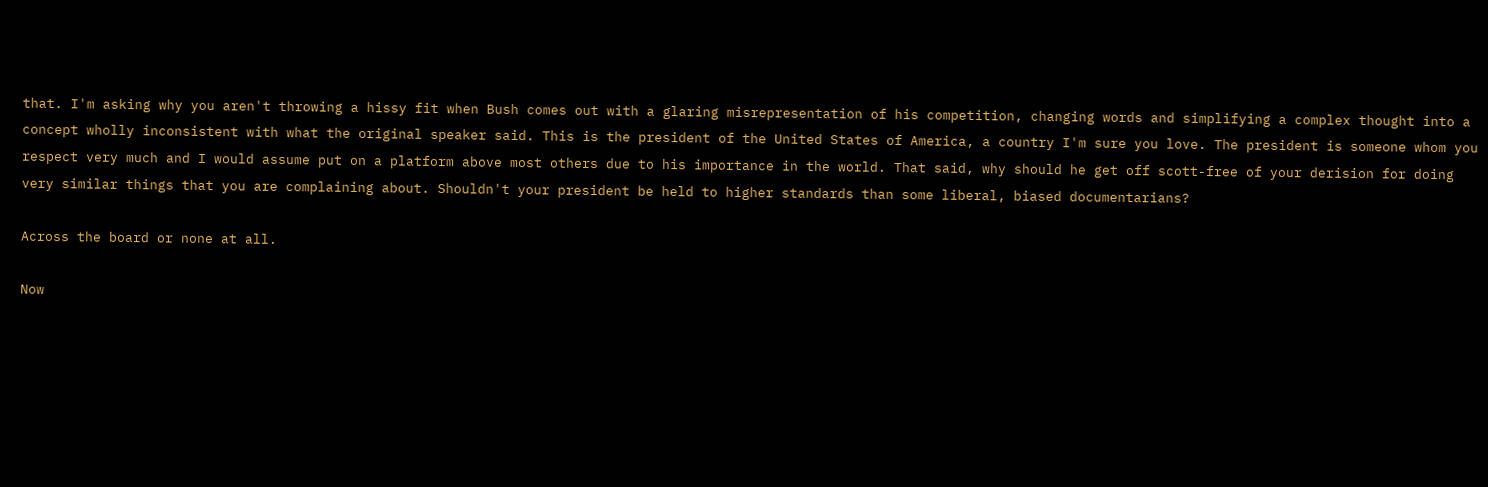that. I'm asking why you aren't throwing a hissy fit when Bush comes out with a glaring misrepresentation of his competition, changing words and simplifying a complex thought into a concept wholly inconsistent with what the original speaker said. This is the president of the United States of America, a country I'm sure you love. The president is someone whom you respect very much and I would assume put on a platform above most others due to his importance in the world. That said, why should he get off scott-free of your derision for doing very similar things that you are complaining about. Shouldn't your president be held to higher standards than some liberal, biased documentarians?

Across the board or none at all.

Now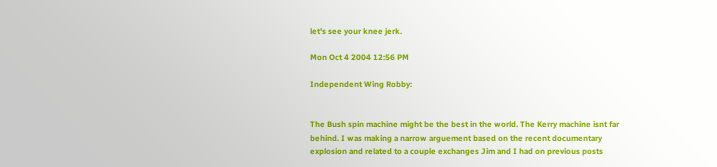let's see your knee jerk.

Mon Oct 4 2004 12:56 PM

Independent Wing Robby:


The Bush spin machine might be the best in the world. The Kerry machine isnt far behind. I was making a narrow arguement based on the recent documentary explosion and related to a couple exchanges Jim and I had on previous posts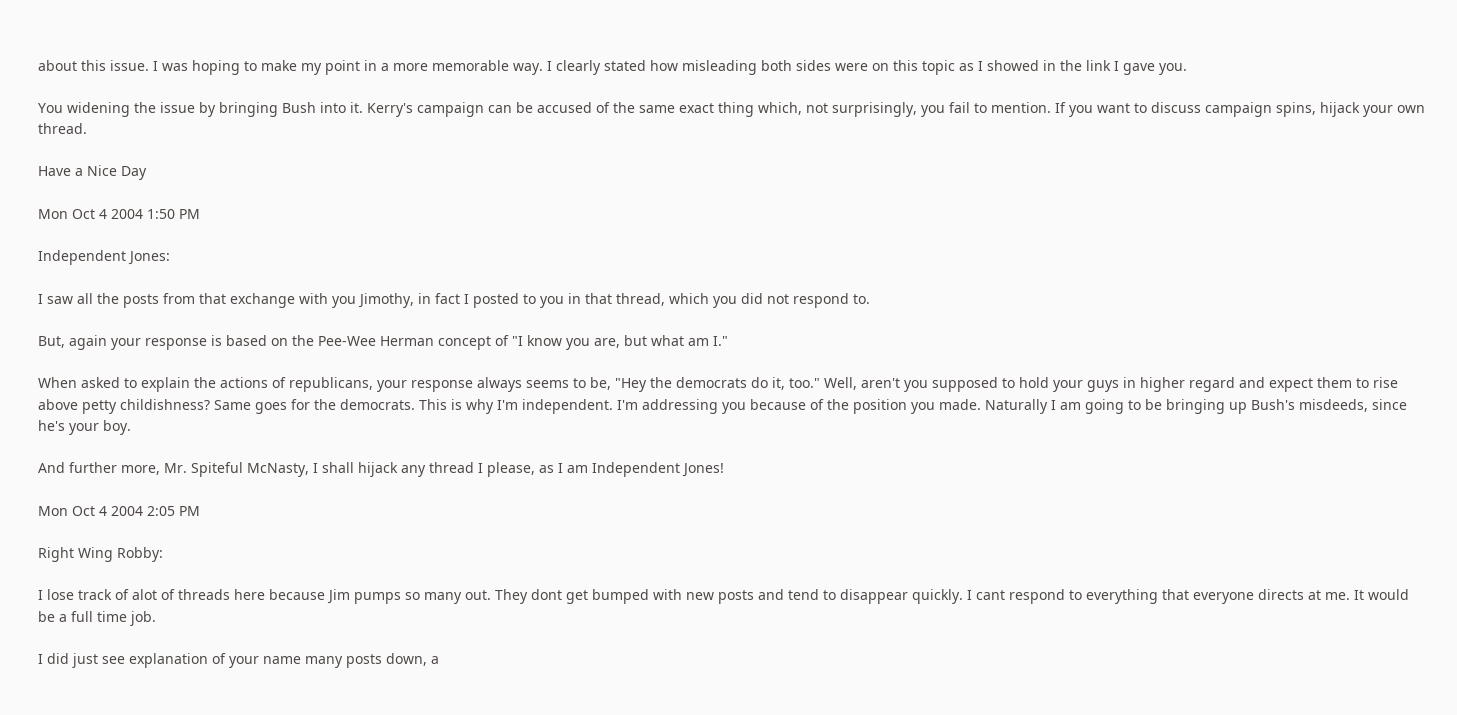about this issue. I was hoping to make my point in a more memorable way. I clearly stated how misleading both sides were on this topic as I showed in the link I gave you.

You widening the issue by bringing Bush into it. Kerry's campaign can be accused of the same exact thing which, not surprisingly, you fail to mention. If you want to discuss campaign spins, hijack your own thread.

Have a Nice Day

Mon Oct 4 2004 1:50 PM

Independent Jones:

I saw all the posts from that exchange with you Jimothy, in fact I posted to you in that thread, which you did not respond to.

But, again your response is based on the Pee-Wee Herman concept of "I know you are, but what am I."

When asked to explain the actions of republicans, your response always seems to be, "Hey the democrats do it, too." Well, aren't you supposed to hold your guys in higher regard and expect them to rise above petty childishness? Same goes for the democrats. This is why I'm independent. I'm addressing you because of the position you made. Naturally I am going to be bringing up Bush's misdeeds, since he's your boy.

And further more, Mr. Spiteful McNasty, I shall hijack any thread I please, as I am Independent Jones!

Mon Oct 4 2004 2:05 PM

Right Wing Robby:

I lose track of alot of threads here because Jim pumps so many out. They dont get bumped with new posts and tend to disappear quickly. I cant respond to everything that everyone directs at me. It would be a full time job.

I did just see explanation of your name many posts down, a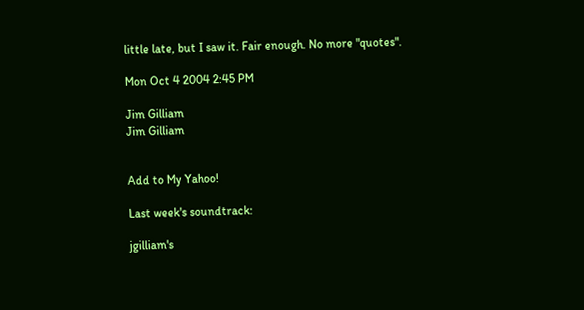little late, but I saw it. Fair enough. No more "quotes".

Mon Oct 4 2004 2:45 PM

Jim Gilliam
Jim Gilliam


Add to My Yahoo!

Last week's soundtrack:

jgilliam's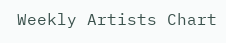Weekly Artists Chart